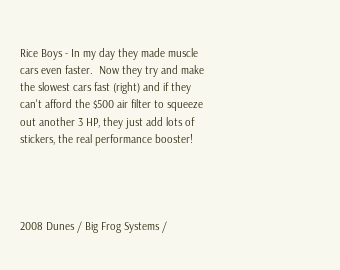Rice Boys - In my day they made muscle cars even faster.  Now they try and make the slowest cars fast (right) and if they can't afford the $500 air filter to squeeze out another 3 HP, they just add lots of stickers, the real performance booster!




2008 Dunes / Big Frog Systems /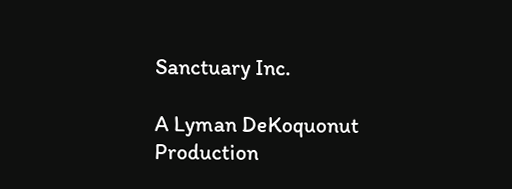Sanctuary Inc.

A Lyman DeKoquonut Production